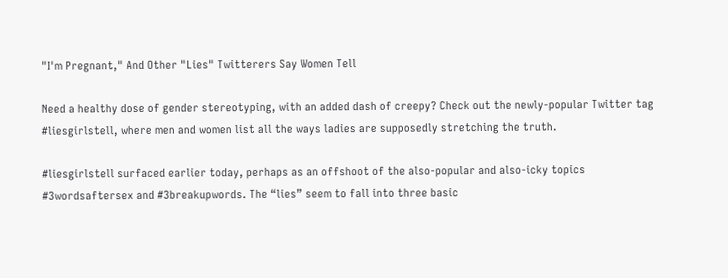"I'm Pregnant," And Other "Lies" Twitterers Say Women Tell

Need a healthy dose of gender stereotyping, with an added dash of creepy? Check out the newly-popular Twitter tag #liesgirlstell, where men and women list all the ways ladies are supposedly stretching the truth.

#liesgirlstell surfaced earlier today, perhaps as an offshoot of the also-popular and also-icky topics #3wordsaftersex and #3breakupwords. The “lies” seem to fall into three basic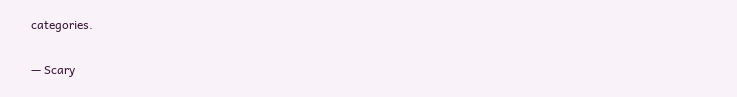categories.

— Scary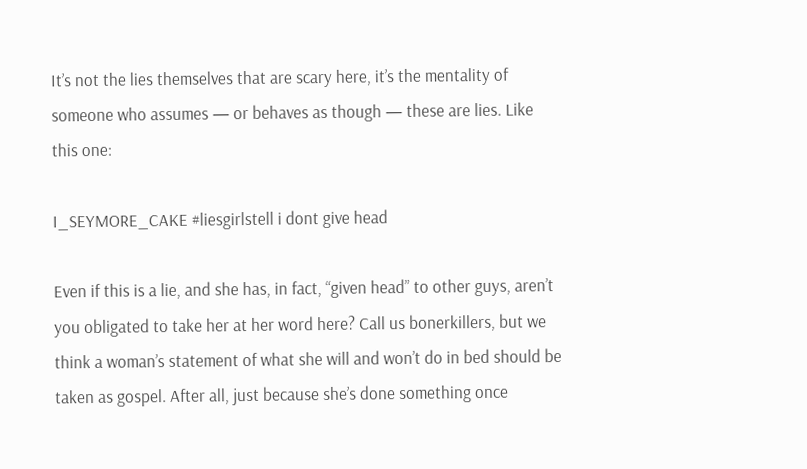It’s not the lies themselves that are scary here, it’s the mentality of someone who assumes — or behaves as though — these are lies. Like this one:

I_SEYMORE_CAKE #liesgirlstell i dont give head

Even if this is a lie, and she has, in fact, “given head” to other guys, aren’t you obligated to take her at her word here? Call us bonerkillers, but we think a woman’s statement of what she will and won’t do in bed should be taken as gospel. After all, just because she’s done something once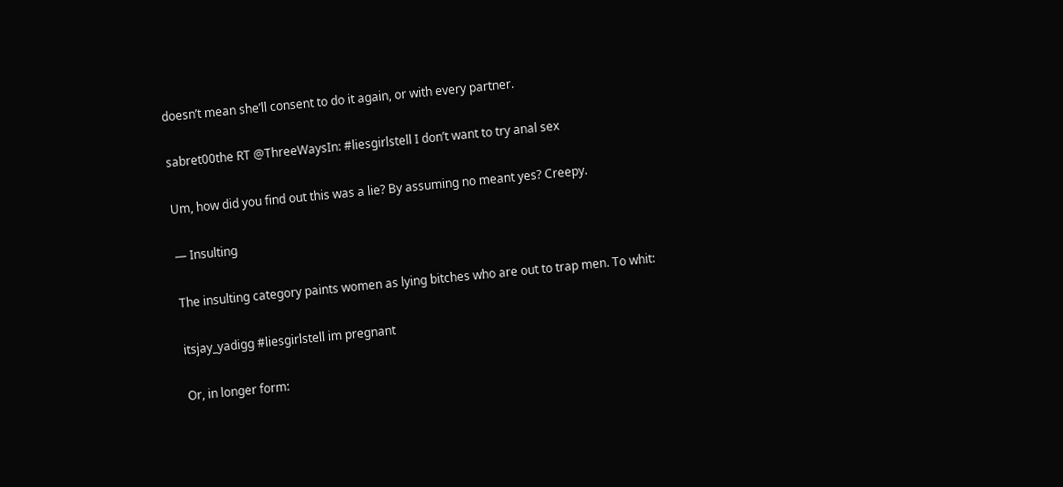doesn’t mean she’ll consent to do it again, or with every partner.

sabret00the RT @ThreeWaysIn: #liesgirlstell I don’t want to try anal sex

Um, how did you find out this was a lie? By assuming no meant yes? Creepy.

— Insulting

The insulting category paints women as lying bitches who are out to trap men. To whit:

itsjay_yadigg #liesgirlstell im pregnant

Or, in longer form: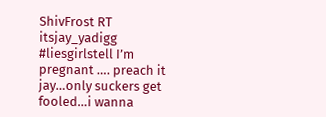ShivFrost RT itsjay_yadigg #liesgirlstell I’m pregnant …. preach it jay…only suckers get fooled…i wanna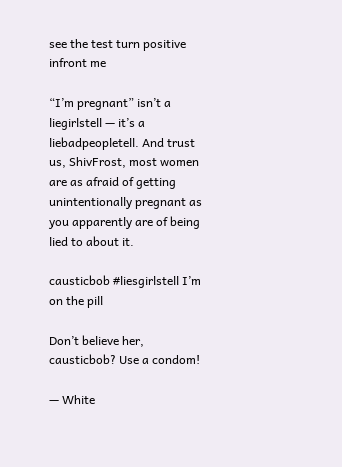see the test turn positive infront me

“I’m pregnant” isn’t a liegirlstell — it’s a liebadpeopletell. And trust us, ShivFrost, most women are as afraid of getting unintentionally pregnant as you apparently are of being lied to about it.

causticbob #liesgirlstell I’m on the pill

Don’t believe her, causticbob? Use a condom!

— White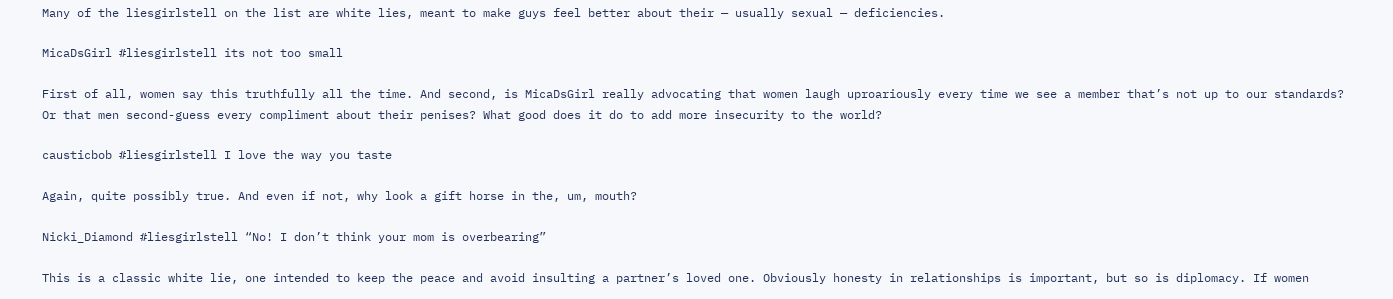Many of the liesgirlstell on the list are white lies, meant to make guys feel better about their — usually sexual — deficiencies.

MicaDsGirl #liesgirlstell its not too small

First of all, women say this truthfully all the time. And second, is MicaDsGirl really advocating that women laugh uproariously every time we see a member that’s not up to our standards? Or that men second-guess every compliment about their penises? What good does it do to add more insecurity to the world?

causticbob #liesgirlstell I love the way you taste

Again, quite possibly true. And even if not, why look a gift horse in the, um, mouth?

Nicki_Diamond #liesgirlstell “No! I don’t think your mom is overbearing”

This is a classic white lie, one intended to keep the peace and avoid insulting a partner’s loved one. Obviously honesty in relationships is important, but so is diplomacy. If women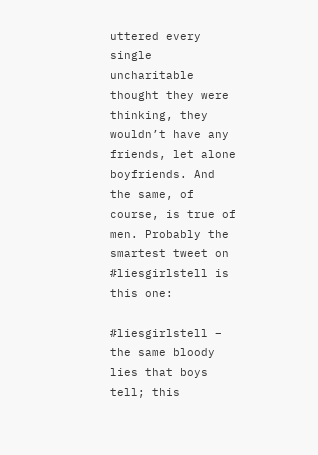uttered every single uncharitable thought they were thinking, they wouldn’t have any friends, let alone boyfriends. And the same, of course, is true of men. Probably the smartest tweet on #liesgirlstell is this one:

#liesgirlstell – the same bloody lies that boys tell; this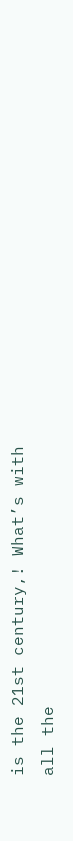is the 21st century,! What’s with all the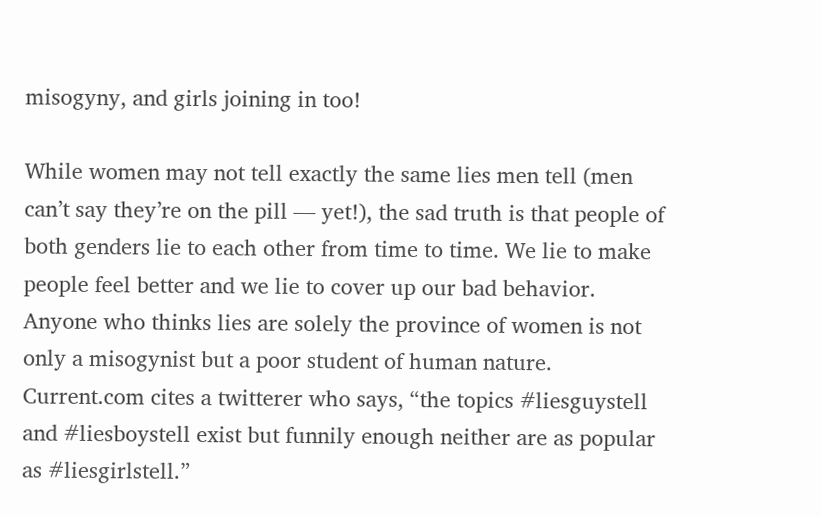misogyny, and girls joining in too!

While women may not tell exactly the same lies men tell (men can’t say they’re on the pill — yet!), the sad truth is that people of both genders lie to each other from time to time. We lie to make people feel better and we lie to cover up our bad behavior. Anyone who thinks lies are solely the province of women is not only a misogynist but a poor student of human nature. Current.com cites a twitterer who says, “the topics #liesguystell and #liesboystell exist but funnily enough neither are as popular as #liesgirlstell.”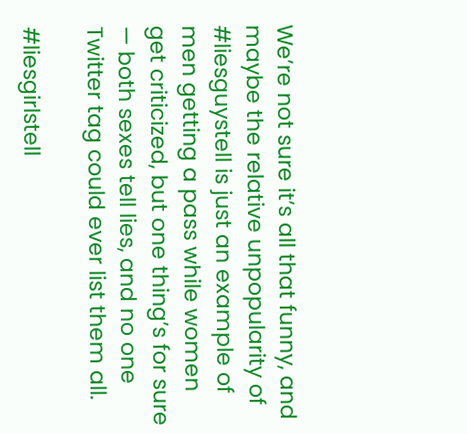We’re not sure it’s all that funny, and maybe the relative unpopularity of #liesguystell is just an example of men getting a pass while women get criticized, but one thing’s for sure — both sexes tell lies, and no one Twitter tag could ever list them all.

#liesgirlstell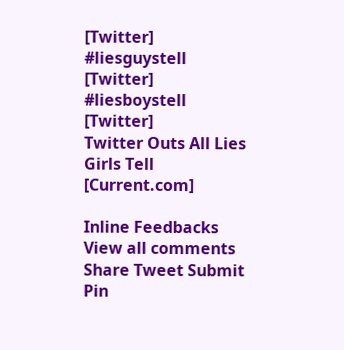[Twitter]
#liesguystell [Twitter]
#liesboystell [Twitter]
Twitter Outs All Lies Girls Tell [Current.com]

Inline Feedbacks
View all comments
Share Tweet Submit Pin